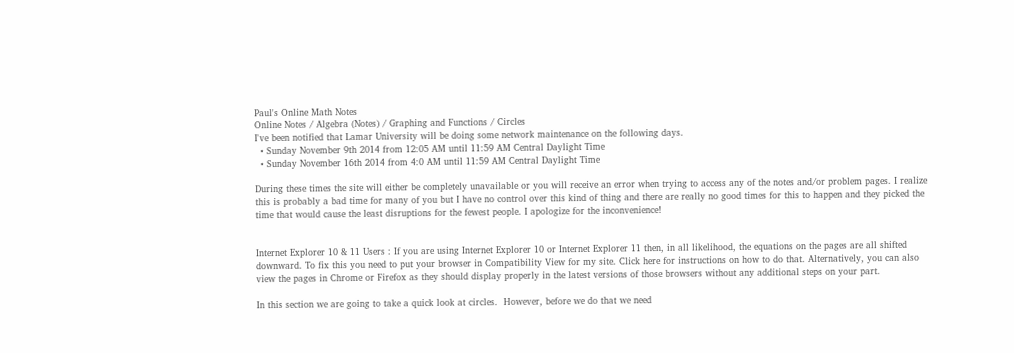Paul's Online Math Notes
Online Notes / Algebra (Notes) / Graphing and Functions / Circles
I've been notified that Lamar University will be doing some network maintenance on the following days.
  • Sunday November 9th 2014 from 12:05 AM until 11:59 AM Central Daylight Time
  • Sunday November 16th 2014 from 4:0 AM until 11:59 AM Central Daylight Time

During these times the site will either be completely unavailable or you will receive an error when trying to access any of the notes and/or problem pages. I realize this is probably a bad time for many of you but I have no control over this kind of thing and there are really no good times for this to happen and they picked the time that would cause the least disruptions for the fewest people. I apologize for the inconvenience!


Internet Explorer 10 & 11 Users : If you are using Internet Explorer 10 or Internet Explorer 11 then, in all likelihood, the equations on the pages are all shifted downward. To fix this you need to put your browser in Compatibility View for my site. Click here for instructions on how to do that. Alternatively, you can also view the pages in Chrome or Firefox as they should display properly in the latest versions of those browsers without any additional steps on your part.

In this section we are going to take a quick look at circles.  However, before we do that we need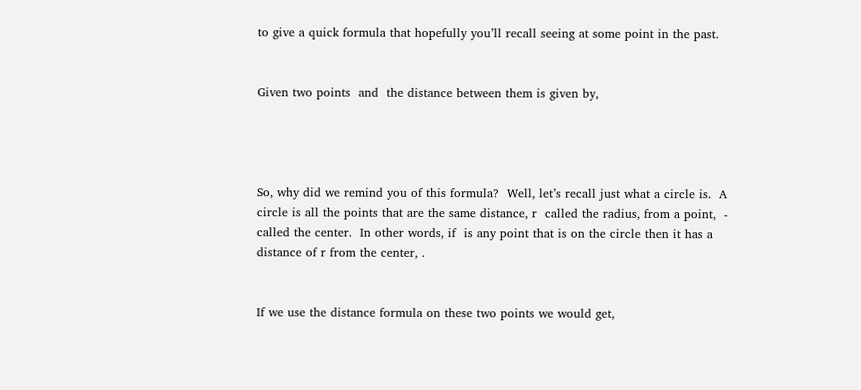to give a quick formula that hopefully you’ll recall seeing at some point in the past.


Given two points  and  the distance between them is given by,




So, why did we remind you of this formula?  Well, let’s recall just what a circle is.  A circle is all the points that are the same distance, r  called the radius, from a point,  - called the center.  In other words, if  is any point that is on the circle then it has a distance of r from the center, .


If we use the distance formula on these two points we would get,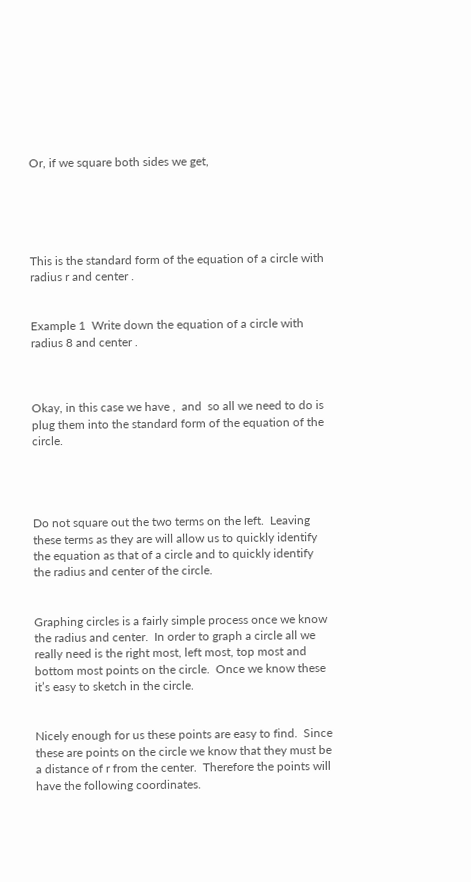Or, if we square both sides we get,





This is the standard form of the equation of a circle with radius r and center .


Example 1  Write down the equation of a circle with radius 8 and center .



Okay, in this case we have ,  and  so all we need to do is plug them into the standard form of the equation of the circle.




Do not square out the two terms on the left.  Leaving these terms as they are will allow us to quickly identify the equation as that of a circle and to quickly identify the radius and center of the circle.


Graphing circles is a fairly simple process once we know the radius and center.  In order to graph a circle all we really need is the right most, left most, top most and bottom most points on the circle.  Once we know these it’s easy to sketch in the circle.


Nicely enough for us these points are easy to find.  Since these are points on the circle we know that they must be a distance of r from the center.  Therefore the points will have the following coordinates.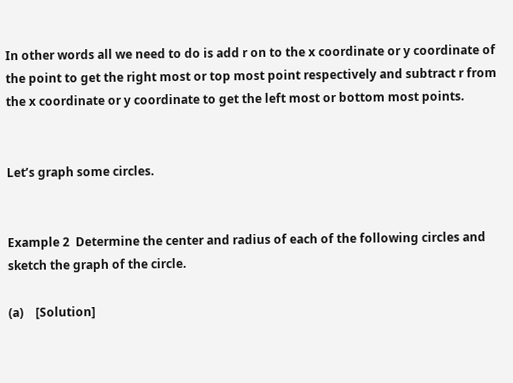In other words all we need to do is add r on to the x coordinate or y coordinate of the point to get the right most or top most point respectively and subtract r from the x coordinate or y coordinate to get the left most or bottom most points.


Let’s graph some circles.


Example 2  Determine the center and radius of each of the following circles and sketch the graph of the circle.

(a)    [Solution]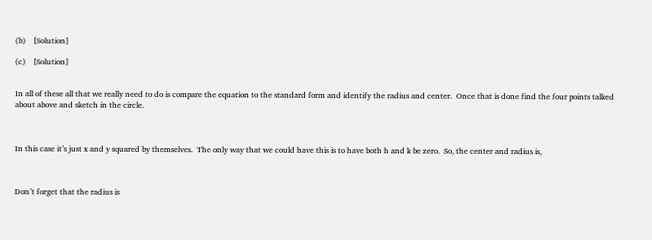(b)    [Solution]

(c)    [Solution]


In all of these all that we really need to do is compare the equation to the standard form and identify the radius and center.  Once that is done find the four points talked about above and sketch in the circle.



In this case it’s just x and y squared by themselves.  The only way that we could have this is to have both h and k be zero.  So, the center and radius is,



Don’t forget that the radius is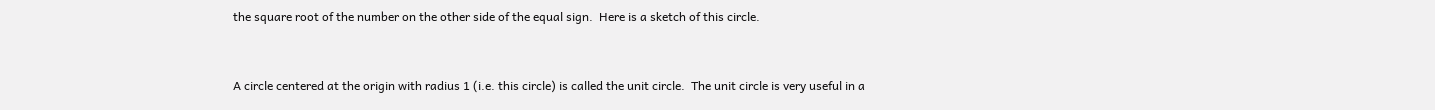the square root of the number on the other side of the equal sign.  Here is a sketch of this circle.



A circle centered at the origin with radius 1 (i.e. this circle) is called the unit circle.  The unit circle is very useful in a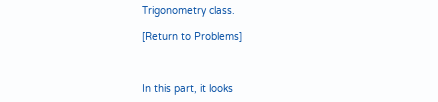Trigonometry class.

[Return to Problems]



In this part, it looks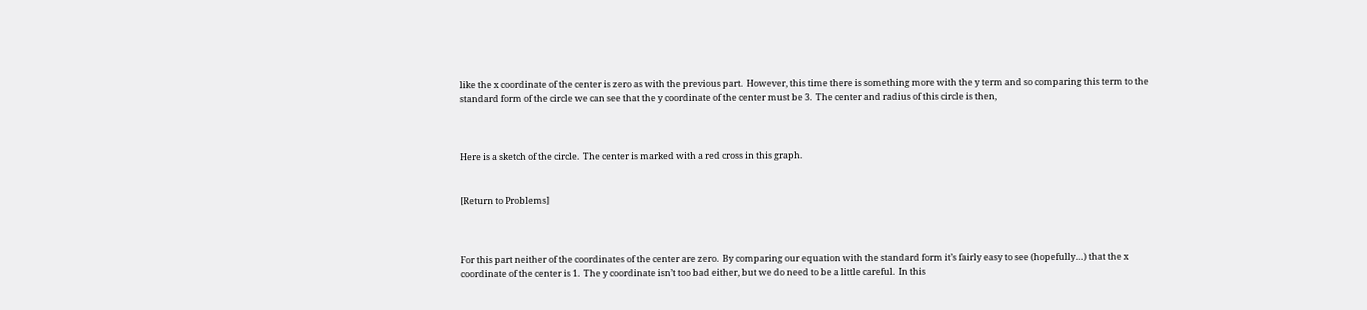like the x coordinate of the center is zero as with the previous part.  However, this time there is something more with the y term and so comparing this term to the standard form of the circle we can see that the y coordinate of the center must be 3.  The center and radius of this circle is then,



Here is a sketch of the circle.  The center is marked with a red cross in this graph.


[Return to Problems]



For this part neither of the coordinates of the center are zero.  By comparing our equation with the standard form it’s fairly easy to see (hopefully…) that the x coordinate of the center is 1.  The y coordinate isn’t too bad either, but we do need to be a little careful.  In this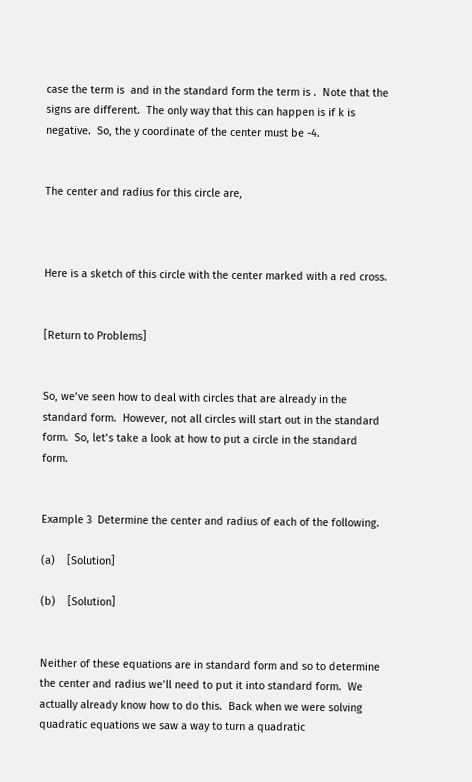case the term is  and in the standard form the term is .  Note that the signs are different.  The only way that this can happen is if k is negative.  So, the y coordinate of the center must be -4.


The center and radius for this circle are,



Here is a sketch of this circle with the center marked with a red cross.


[Return to Problems]


So, we’ve seen how to deal with circles that are already in the standard form.  However, not all circles will start out in the standard form.  So, let’s take a look at how to put a circle in the standard form.


Example 3  Determine the center and radius of each of the following.

(a)    [Solution]

(b)    [Solution]


Neither of these equations are in standard form and so to determine the center and radius we’ll need to put it into standard form.  We actually already know how to do this.  Back when we were solving quadratic equations we saw a way to turn a quadratic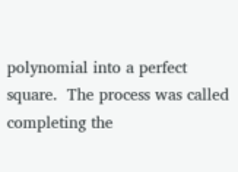polynomial into a perfect square.  The process was called completing the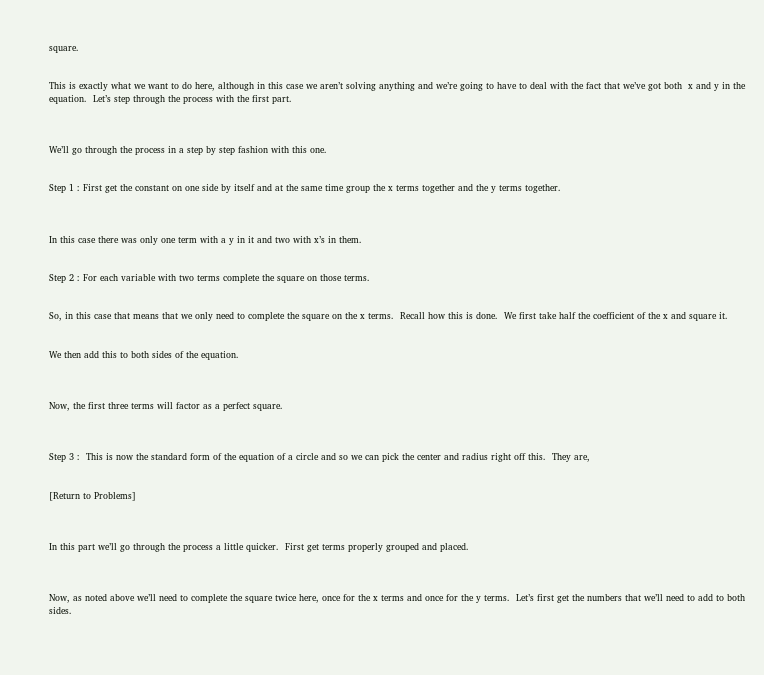square.


This is exactly what we want to do here, although in this case we aren’t solving anything and we’re going to have to deal with the fact that we’ve got both  x and y in the equation.  Let’s step through the process with the first part.



We’ll go through the process in a step by step fashion with this one.


Step 1 : First get the constant on one side by itself and at the same time group the x terms together and the y terms together.



In this case there was only one term with a y in it and two with x’s in them.


Step 2 : For each variable with two terms complete the square on those terms.


So, in this case that means that we only need to complete the square on the x terms.  Recall how this is done.  We first take half the coefficient of the x and square it.


We then add this to both sides of the equation.



Now, the first three terms will factor as a perfect square.



Step 3 :  This is now the standard form of the equation of a circle and so we can pick the center and radius right off this.  They are,


[Return to Problems]



In this part we’ll go through the process a little quicker.  First get terms properly grouped and placed.



Now, as noted above we’ll need to complete the square twice here, once for the x terms and once for the y terms.  Let’s first get the numbers that we’ll need to add to both sides.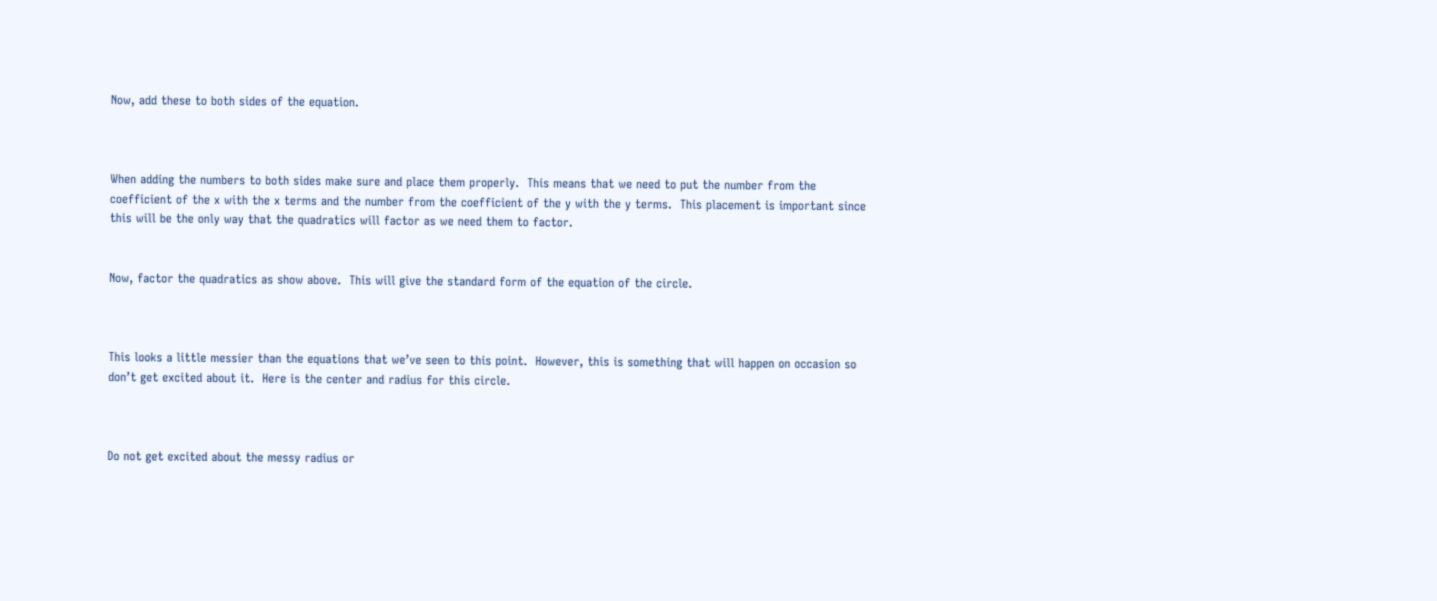Now, add these to both sides of the equation.



When adding the numbers to both sides make sure and place them properly.  This means that we need to put the number from the coefficient of the x with the x terms and the number from the coefficient of the y with the y terms.  This placement is important since this will be the only way that the quadratics will factor as we need them to factor.


Now, factor the quadratics as show above.  This will give the standard form of the equation of the circle.



This looks a little messier than the equations that we’ve seen to this point.  However, this is something that will happen on occasion so don’t get excited about it.  Here is the center and radius for this circle.



Do not get excited about the messy radius or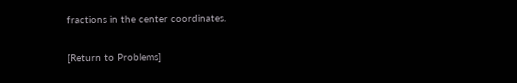fractions in the center coordinates.

[Return to Problems]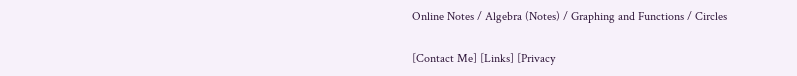Online Notes / Algebra (Notes) / Graphing and Functions / Circles

[Contact Me] [Links] [Privacy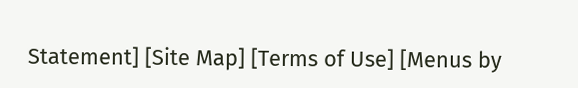Statement] [Site Map] [Terms of Use] [Menus by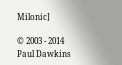Milonic]

© 2003 - 2014 Paul Dawkins